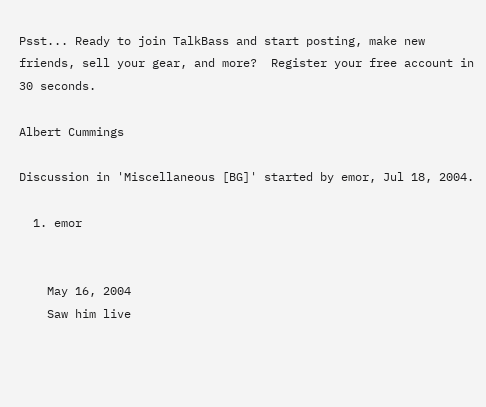Psst... Ready to join TalkBass and start posting, make new friends, sell your gear, and more?  Register your free account in 30 seconds.

Albert Cummings

Discussion in 'Miscellaneous [BG]' started by emor, Jul 18, 2004.

  1. emor


    May 16, 2004
    Saw him live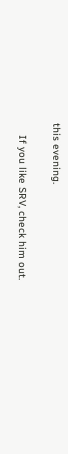this evening.

    If you like SRV, check him out.